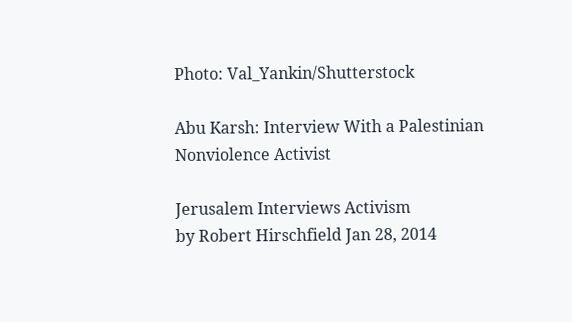Photo: Val_Yankin/Shutterstock

Abu Karsh: Interview With a Palestinian Nonviolence Activist

Jerusalem Interviews Activism
by Robert Hirschfield Jan 28, 2014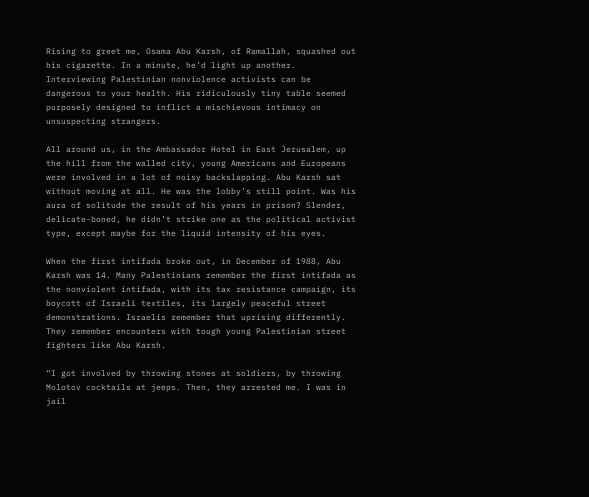Rising to greet me, Osama Abu Karsh, of Ramallah, squashed out his cigarette. In a minute, he’d light up another. Interviewing Palestinian nonviolence activists can be dangerous to your health. His ridiculously tiny table seemed purposely designed to inflict a mischievous intimacy on unsuspecting strangers.

All around us, in the Ambassador Hotel in East Jerusalem, up the hill from the walled city, young Americans and Europeans were involved in a lot of noisy backslapping. Abu Karsh sat without moving at all. He was the lobby’s still point. Was his aura of solitude the result of his years in prison? Slender, delicate-boned, he didn’t strike one as the political activist type, except maybe for the liquid intensity of his eyes.

When the first intifada broke out, in December of 1988, Abu Karsh was 14. Many Palestinians remember the first intifada as the nonviolent intifada, with its tax resistance campaign, its boycott of Israeli textiles, its largely peaceful street demonstrations. Israelis remember that uprising differently. They remember encounters with tough young Palestinian street fighters like Abu Karsh.

“I got involved by throwing stones at soldiers, by throwing Molotov cocktails at jeeps. Then, they arrested me. I was in jail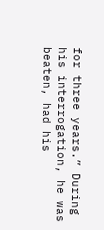for three years.” During his interrogation, he was beaten, had his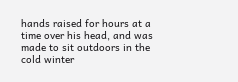hands raised for hours at a time over his head, and was made to sit outdoors in the cold winter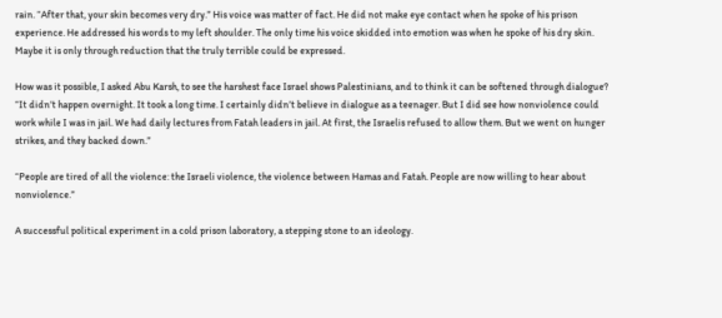rain. “After that, your skin becomes very dry.” His voice was matter of fact. He did not make eye contact when he spoke of his prison experience. He addressed his words to my left shoulder. The only time his voice skidded into emotion was when he spoke of his dry skin. Maybe it is only through reduction that the truly terrible could be expressed.

How was it possible, I asked Abu Karsh, to see the harshest face Israel shows Palestinians, and to think it can be softened through dialogue? “It didn’t happen overnight. It took a long time. I certainly didn’t believe in dialogue as a teenager. But I did see how nonviolence could work while I was in jail. We had daily lectures from Fatah leaders in jail. At first, the Israelis refused to allow them. But we went on hunger strikes, and they backed down.”

“People are tired of all the violence: the Israeli violence, the violence between Hamas and Fatah. People are now willing to hear about nonviolence.”

A successful political experiment in a cold prison laboratory, a stepping stone to an ideology.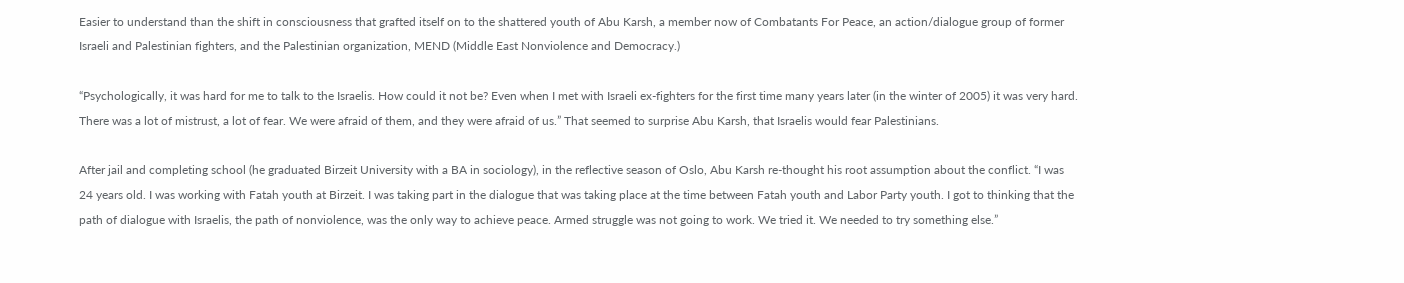Easier to understand than the shift in consciousness that grafted itself on to the shattered youth of Abu Karsh, a member now of Combatants For Peace, an action/dialogue group of former Israeli and Palestinian fighters, and the Palestinian organization, MEND (Middle East Nonviolence and Democracy.)

“Psychologically, it was hard for me to talk to the Israelis. How could it not be? Even when I met with Israeli ex-fighters for the first time many years later (in the winter of 2005) it was very hard. There was a lot of mistrust, a lot of fear. We were afraid of them, and they were afraid of us.” That seemed to surprise Abu Karsh, that Israelis would fear Palestinians.

After jail and completing school (he graduated Birzeit University with a BA in sociology), in the reflective season of Oslo, Abu Karsh re-thought his root assumption about the conflict. “I was 24 years old. I was working with Fatah youth at Birzeit. I was taking part in the dialogue that was taking place at the time between Fatah youth and Labor Party youth. I got to thinking that the path of dialogue with Israelis, the path of nonviolence, was the only way to achieve peace. Armed struggle was not going to work. We tried it. We needed to try something else.”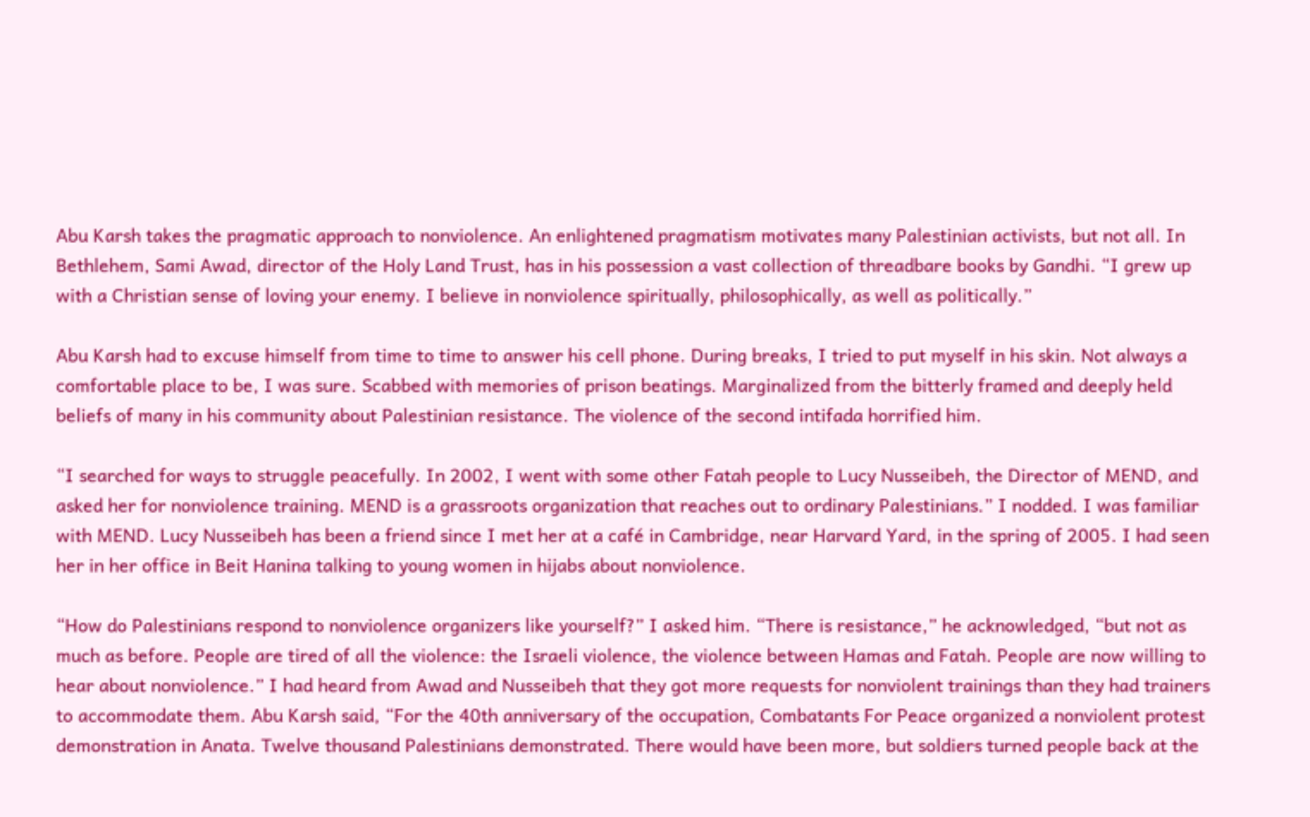Abu Karsh takes the pragmatic approach to nonviolence. An enlightened pragmatism motivates many Palestinian activists, but not all. In Bethlehem, Sami Awad, director of the Holy Land Trust, has in his possession a vast collection of threadbare books by Gandhi. “I grew up with a Christian sense of loving your enemy. I believe in nonviolence spiritually, philosophically, as well as politically.”

Abu Karsh had to excuse himself from time to time to answer his cell phone. During breaks, I tried to put myself in his skin. Not always a comfortable place to be, I was sure. Scabbed with memories of prison beatings. Marginalized from the bitterly framed and deeply held beliefs of many in his community about Palestinian resistance. The violence of the second intifada horrified him.

“I searched for ways to struggle peacefully. In 2002, I went with some other Fatah people to Lucy Nusseibeh, the Director of MEND, and asked her for nonviolence training. MEND is a grassroots organization that reaches out to ordinary Palestinians.” I nodded. I was familiar with MEND. Lucy Nusseibeh has been a friend since I met her at a café in Cambridge, near Harvard Yard, in the spring of 2005. I had seen her in her office in Beit Hanina talking to young women in hijabs about nonviolence.

“How do Palestinians respond to nonviolence organizers like yourself?” I asked him. “There is resistance,” he acknowledged, “but not as much as before. People are tired of all the violence: the Israeli violence, the violence between Hamas and Fatah. People are now willing to hear about nonviolence.” I had heard from Awad and Nusseibeh that they got more requests for nonviolent trainings than they had trainers to accommodate them. Abu Karsh said, “For the 40th anniversary of the occupation, Combatants For Peace organized a nonviolent protest demonstration in Anata. Twelve thousand Palestinians demonstrated. There would have been more, but soldiers turned people back at the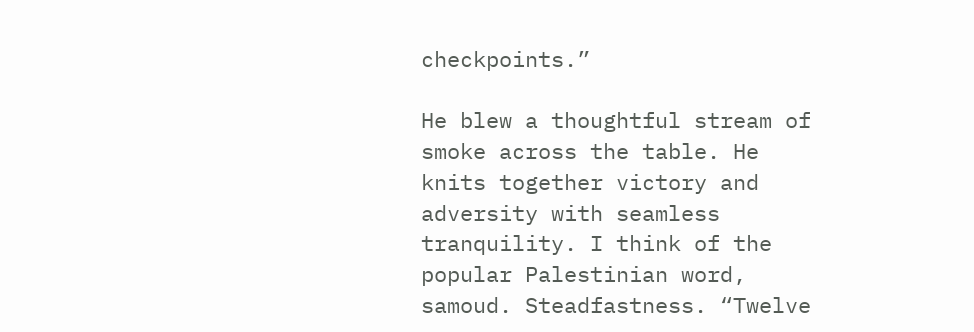checkpoints.”

He blew a thoughtful stream of smoke across the table. He knits together victory and adversity with seamless tranquility. I think of the popular Palestinian word, samoud. Steadfastness. “Twelve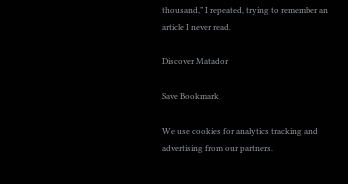thousand,” I repeated, trying to remember an article I never read.

Discover Matador

Save Bookmark

We use cookies for analytics tracking and advertising from our partners.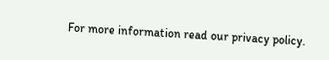For more information read our privacy policy.